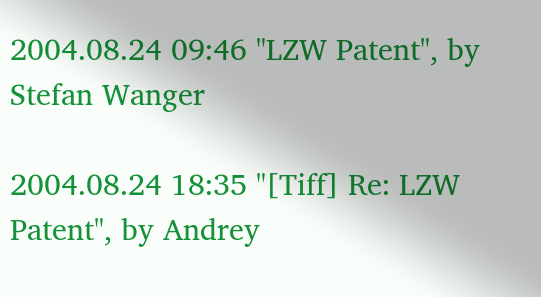2004.08.24 09:46 "LZW Patent", by Stefan Wanger

2004.08.24 18:35 "[Tiff] Re: LZW Patent", by Andrey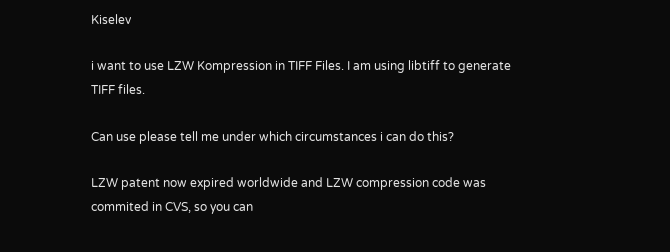Kiselev

i want to use LZW Kompression in TIFF Files. I am using libtiff to generate TIFF files.

Can use please tell me under which circumstances i can do this?

LZW patent now expired worldwide and LZW compression code was commited in CVS, so you can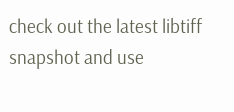check out the latest libtiff snapshot and use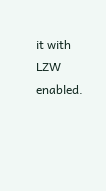it with LZW enabled.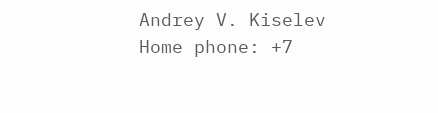Andrey V. Kiselev
Home phone: +7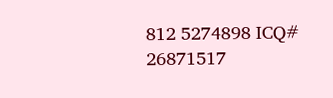812 5274898 ICQ# 26871517